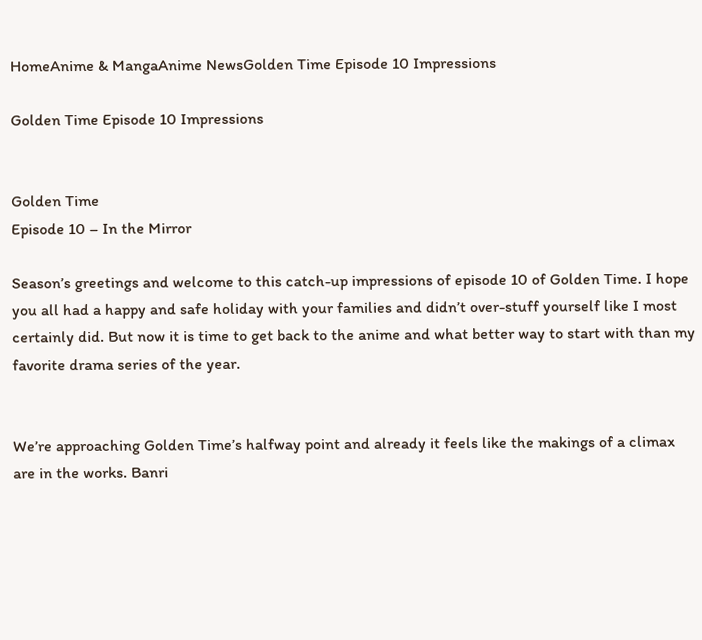HomeAnime & MangaAnime NewsGolden Time Episode 10 Impressions

Golden Time Episode 10 Impressions


Golden Time
Episode 10 – In the Mirror

Season’s greetings and welcome to this catch-up impressions of episode 10 of Golden Time. I hope you all had a happy and safe holiday with your families and didn’t over-stuff yourself like I most certainly did. But now it is time to get back to the anime and what better way to start with than my favorite drama series of the year.


We’re approaching Golden Time’s halfway point and already it feels like the makings of a climax are in the works. Banri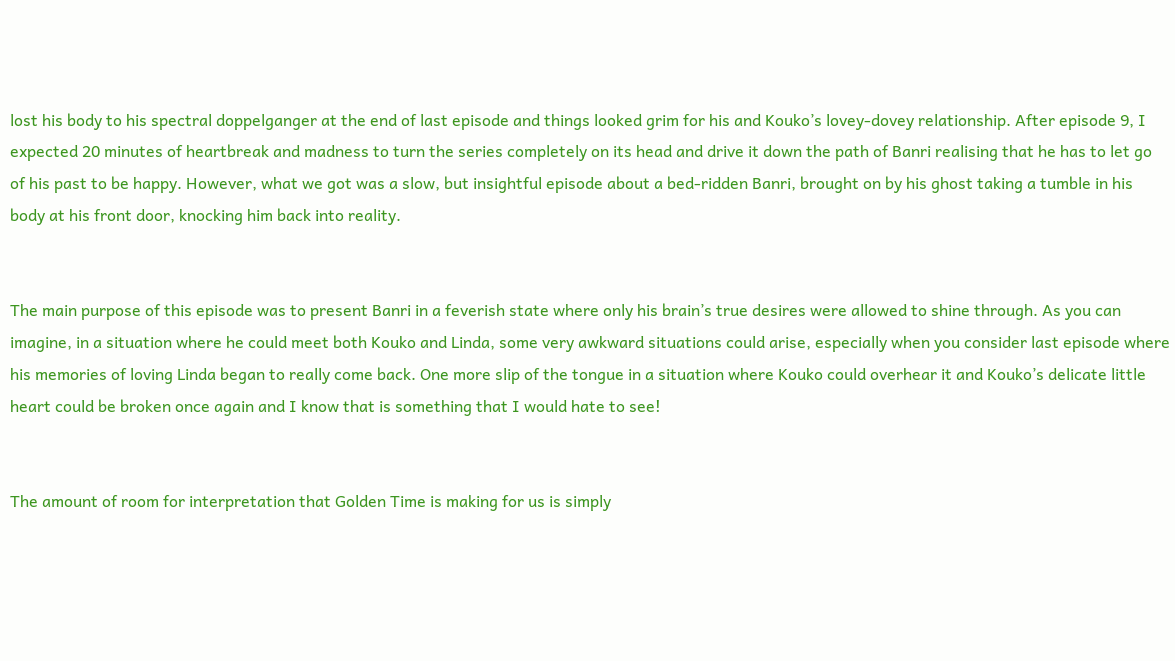lost his body to his spectral doppelganger at the end of last episode and things looked grim for his and Kouko’s lovey-dovey relationship. After episode 9, I expected 20 minutes of heartbreak and madness to turn the series completely on its head and drive it down the path of Banri realising that he has to let go of his past to be happy. However, what we got was a slow, but insightful episode about a bed-ridden Banri, brought on by his ghost taking a tumble in his body at his front door, knocking him back into reality.


The main purpose of this episode was to present Banri in a feverish state where only his brain’s true desires were allowed to shine through. As you can imagine, in a situation where he could meet both Kouko and Linda, some very awkward situations could arise, especially when you consider last episode where his memories of loving Linda began to really come back. One more slip of the tongue in a situation where Kouko could overhear it and Kouko’s delicate little heart could be broken once again and I know that is something that I would hate to see!


The amount of room for interpretation that Golden Time is making for us is simply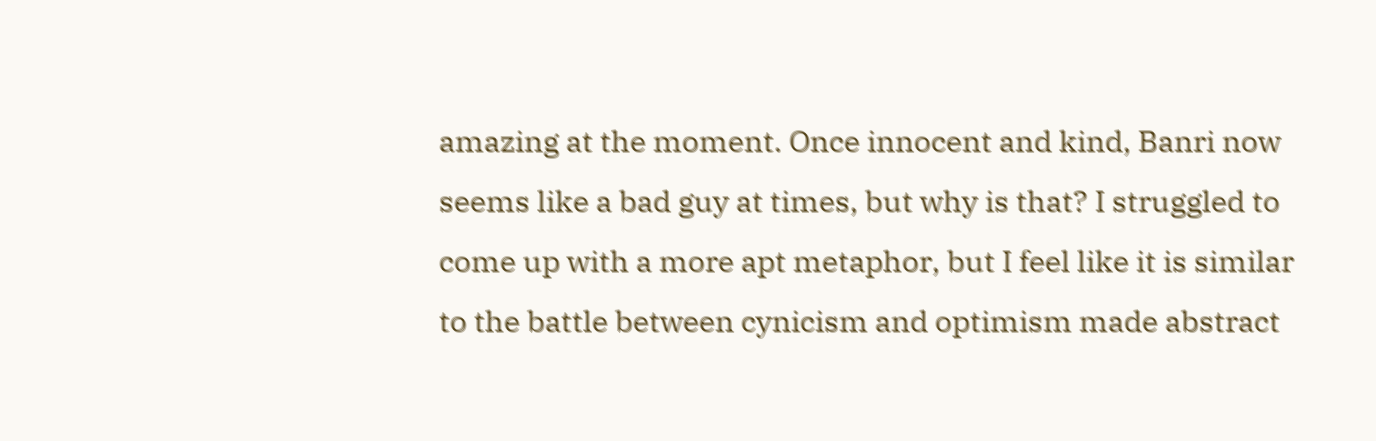amazing at the moment. Once innocent and kind, Banri now seems like a bad guy at times, but why is that? I struggled to come up with a more apt metaphor, but I feel like it is similar to the battle between cynicism and optimism made abstract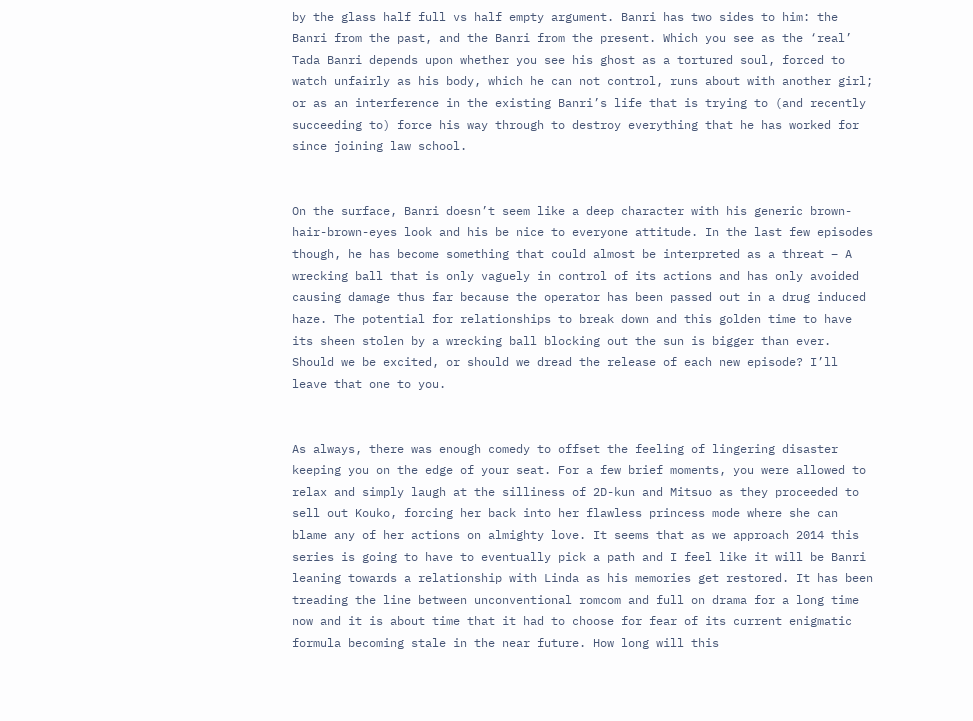by the glass half full vs half empty argument. Banri has two sides to him: the Banri from the past, and the Banri from the present. Which you see as the ‘real’ Tada Banri depends upon whether you see his ghost as a tortured soul, forced to watch unfairly as his body, which he can not control, runs about with another girl; or as an interference in the existing Banri’s life that is trying to (and recently succeeding to) force his way through to destroy everything that he has worked for since joining law school.


On the surface, Banri doesn’t seem like a deep character with his generic brown-hair-brown-eyes look and his be nice to everyone attitude. In the last few episodes though, he has become something that could almost be interpreted as a threat – A wrecking ball that is only vaguely in control of its actions and has only avoided causing damage thus far because the operator has been passed out in a drug induced haze. The potential for relationships to break down and this golden time to have its sheen stolen by a wrecking ball blocking out the sun is bigger than ever. Should we be excited, or should we dread the release of each new episode? I’ll leave that one to you.


As always, there was enough comedy to offset the feeling of lingering disaster keeping you on the edge of your seat. For a few brief moments, you were allowed to relax and simply laugh at the silliness of 2D-kun and Mitsuo as they proceeded to sell out Kouko, forcing her back into her flawless princess mode where she can blame any of her actions on almighty love. It seems that as we approach 2014 this series is going to have to eventually pick a path and I feel like it will be Banri leaning towards a relationship with Linda as his memories get restored. It has been treading the line between unconventional romcom and full on drama for a long time now and it is about time that it had to choose for fear of its current enigmatic formula becoming stale in the near future. How long will this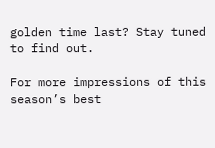golden time last? Stay tuned to find out.

For more impressions of this season’s best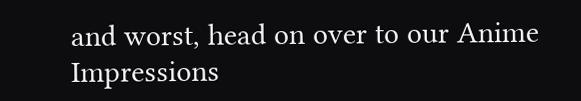and worst, head on over to our Anime Impressions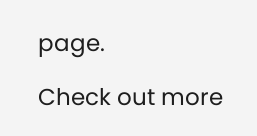page.

Check out more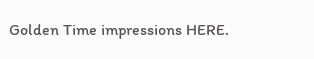Golden Time impressions HERE.